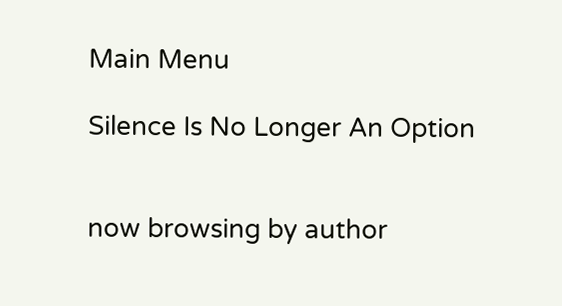Main Menu

Silence Is No Longer An Option


now browsing by author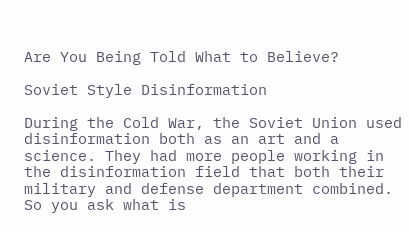Are You Being Told What to Believe?

Soviet Style Disinformation

During the Cold War, the Soviet Union used disinformation both as an art and a science. They had more people working in the disinformation field that both their military and defense department combined.
So you ask what is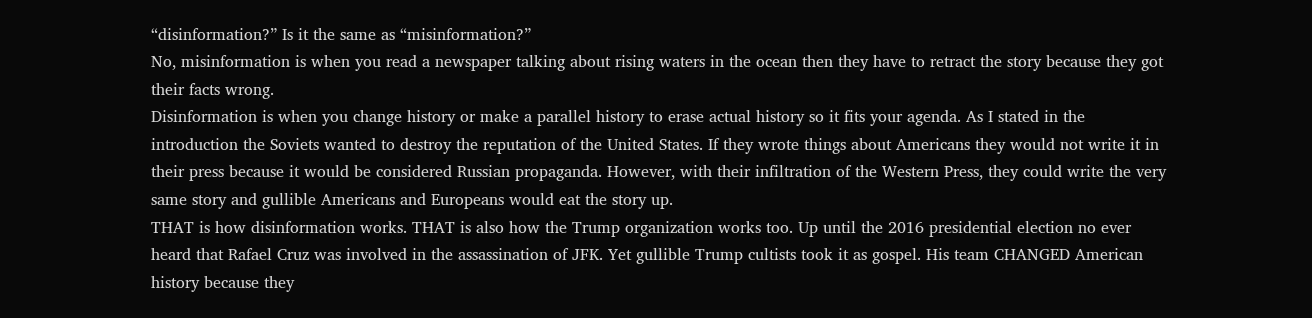“disinformation?” Is it the same as “misinformation?”
No, misinformation is when you read a newspaper talking about rising waters in the ocean then they have to retract the story because they got their facts wrong.
Disinformation is when you change history or make a parallel history to erase actual history so it fits your agenda. As I stated in the introduction the Soviets wanted to destroy the reputation of the United States. If they wrote things about Americans they would not write it in their press because it would be considered Russian propaganda. However, with their infiltration of the Western Press, they could write the very same story and gullible Americans and Europeans would eat the story up.
THAT is how disinformation works. THAT is also how the Trump organization works too. Up until the 2016 presidential election no ever heard that Rafael Cruz was involved in the assassination of JFK. Yet gullible Trump cultists took it as gospel. His team CHANGED American history because they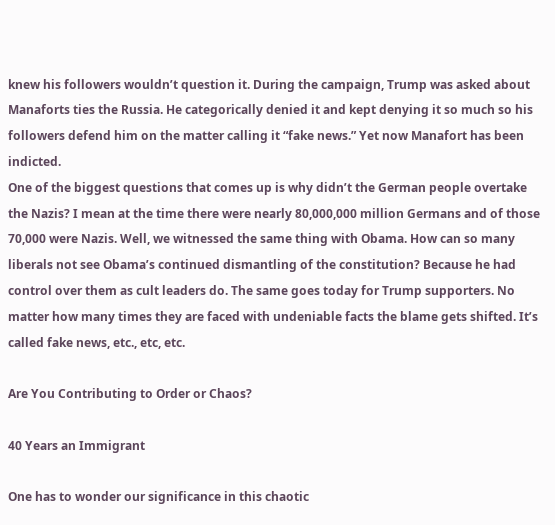knew his followers wouldn’t question it. During the campaign, Trump was asked about Manaforts ties the Russia. He categorically denied it and kept denying it so much so his followers defend him on the matter calling it “fake news.” Yet now Manafort has been indicted.
One of the biggest questions that comes up is why didn’t the German people overtake the Nazis? I mean at the time there were nearly 80,000,000 million Germans and of those 70,000 were Nazis. Well, we witnessed the same thing with Obama. How can so many liberals not see Obama’s continued dismantling of the constitution? Because he had control over them as cult leaders do. The same goes today for Trump supporters. No matter how many times they are faced with undeniable facts the blame gets shifted. It’s called fake news, etc., etc, etc.

Are You Contributing to Order or Chaos?

40 Years an Immigrant

One has to wonder our significance in this chaotic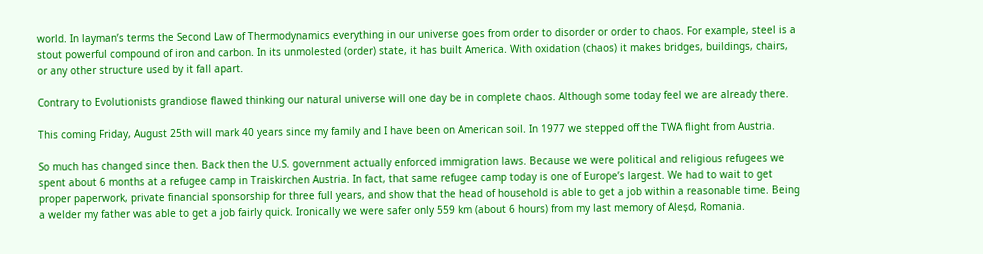world. In layman’s terms the Second Law of Thermodynamics everything in our universe goes from order to disorder or order to chaos. For example, steel is a stout powerful compound of iron and carbon. In its unmolested (order) state, it has built America. With oxidation (chaos) it makes bridges, buildings, chairs, or any other structure used by it fall apart.

Contrary to Evolutionists grandiose flawed thinking our natural universe will one day be in complete chaos. Although some today feel we are already there.

This coming Friday, August 25th will mark 40 years since my family and I have been on American soil. In 1977 we stepped off the TWA flight from Austria.

So much has changed since then. Back then the U.S. government actually enforced immigration laws. Because we were political and religious refugees we spent about 6 months at a refugee camp in Traiskirchen Austria. In fact, that same refugee camp today is one of Europe’s largest. We had to wait to get proper paperwork, private financial sponsorship for three full years, and show that the head of household is able to get a job within a reasonable time. Being a welder my father was able to get a job fairly quick. Ironically we were safer only 559 km (about 6 hours) from my last memory of Aleșd, Romania.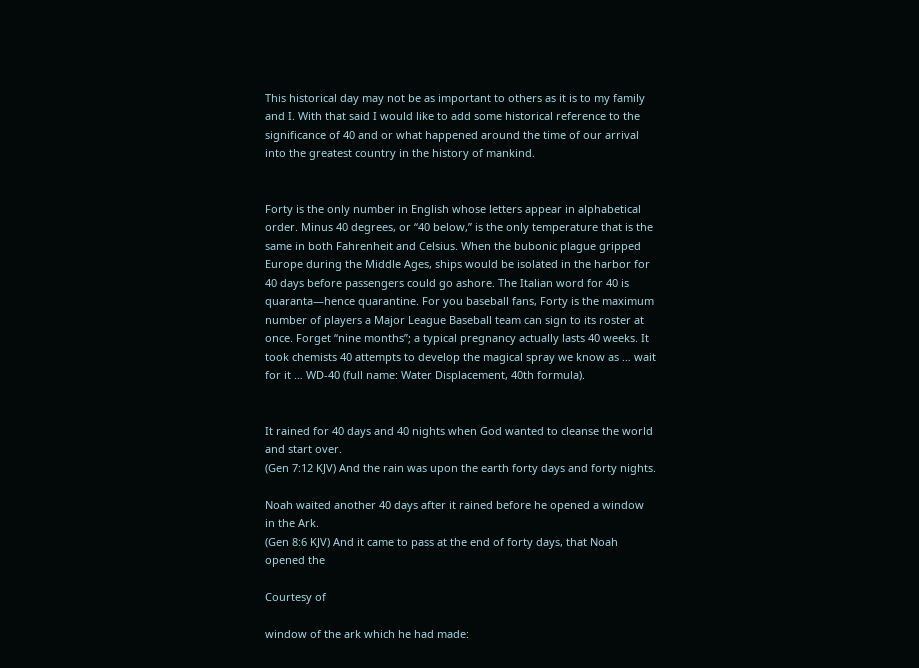This historical day may not be as important to others as it is to my family and I. With that said I would like to add some historical reference to the significance of 40 and or what happened around the time of our arrival into the greatest country in the history of mankind.


Forty is the only number in English whose letters appear in alphabetical order. Minus 40 degrees, or “40 below,” is the only temperature that is the same in both Fahrenheit and Celsius. When the bubonic plague gripped Europe during the Middle Ages, ships would be isolated in the harbor for 40 days before passengers could go ashore. The Italian word for 40 is quaranta—hence quarantine. For you baseball fans, Forty is the maximum number of players a Major League Baseball team can sign to its roster at once. Forget “nine months”; a typical pregnancy actually lasts 40 weeks. It took chemists 40 attempts to develop the magical spray we know as … wait for it … WD-40 (full name: Water Displacement, 40th formula).


It rained for 40 days and 40 nights when God wanted to cleanse the world and start over.
(Gen 7:12 KJV) And the rain was upon the earth forty days and forty nights.

Noah waited another 40 days after it rained before he opened a window in the Ark.
(Gen 8:6 KJV) And it came to pass at the end of forty days, that Noah opened the

Courtesy of

window of the ark which he had made: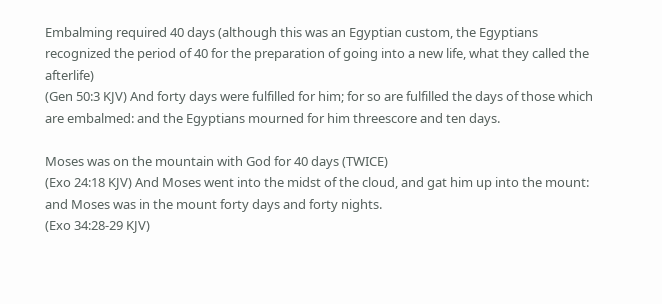Embalming required 40 days (although this was an Egyptian custom, the Egyptians recognized the period of 40 for the preparation of going into a new life, what they called the afterlife)
(Gen 50:3 KJV) And forty days were fulfilled for him; for so are fulfilled the days of those which are embalmed: and the Egyptians mourned for him threescore and ten days.

Moses was on the mountain with God for 40 days (TWICE)
(Exo 24:18 KJV) And Moses went into the midst of the cloud, and gat him up into the mount: and Moses was in the mount forty days and forty nights.
(Exo 34:28-29 KJV)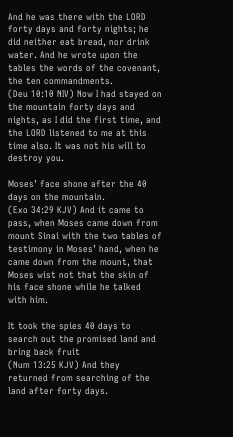And he was there with the LORD forty days and forty nights; he did neither eat bread, nor drink water. And he wrote upon the tables the words of the covenant, the ten commandments.
(Deu 10:10 NIV) Now I had stayed on the mountain forty days and nights, as I did the first time, and the LORD listened to me at this time also. It was not his will to destroy you.

Moses’ face shone after the 40 days on the mountain.
(Exo 34:29 KJV) And it came to pass, when Moses came down from mount Sinai with the two tables of testimony in Moses’ hand, when he came down from the mount, that Moses wist not that the skin of his face shone while he talked with him.

It took the spies 40 days to search out the promised land and bring back fruit
(Num 13:25 KJV) And they returned from searching of the land after forty days.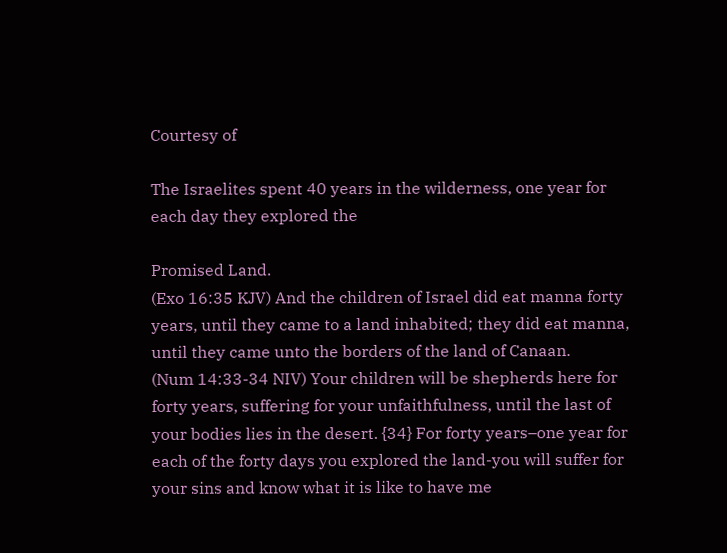Courtesy of

The Israelites spent 40 years in the wilderness, one year for each day they explored the

Promised Land.
(Exo 16:35 KJV) And the children of Israel did eat manna forty years, until they came to a land inhabited; they did eat manna, until they came unto the borders of the land of Canaan.
(Num 14:33-34 NIV) Your children will be shepherds here for forty years, suffering for your unfaithfulness, until the last of your bodies lies in the desert. {34} For forty years–one year for each of the forty days you explored the land-you will suffer for your sins and know what it is like to have me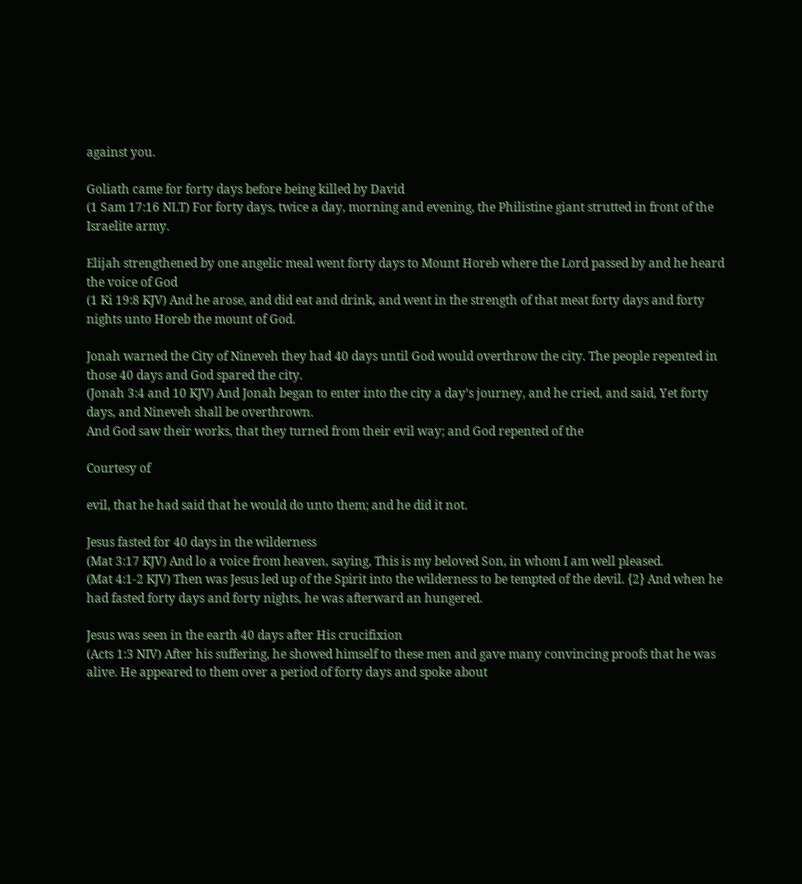against you.

Goliath came for forty days before being killed by David
(1 Sam 17:16 NLT) For forty days, twice a day, morning and evening, the Philistine giant strutted in front of the Israelite army.

Elijah strengthened by one angelic meal went forty days to Mount Horeb where the Lord passed by and he heard the voice of God
(1 Ki 19:8 KJV) And he arose, and did eat and drink, and went in the strength of that meat forty days and forty nights unto Horeb the mount of God.

Jonah warned the City of Nineveh they had 40 days until God would overthrow the city. The people repented in those 40 days and God spared the city.
(Jonah 3:4 and 10 KJV) And Jonah began to enter into the city a day’s journey, and he cried, and said, Yet forty days, and Nineveh shall be overthrown.
And God saw their works, that they turned from their evil way; and God repented of the

Courtesy of

evil, that he had said that he would do unto them; and he did it not.

Jesus fasted for 40 days in the wilderness
(Mat 3:17 KJV) And lo a voice from heaven, saying, This is my beloved Son, in whom I am well pleased.
(Mat 4:1-2 KJV) Then was Jesus led up of the Spirit into the wilderness to be tempted of the devil. {2} And when he had fasted forty days and forty nights, he was afterward an hungered.

Jesus was seen in the earth 40 days after His crucifixion
(Acts 1:3 NIV) After his suffering, he showed himself to these men and gave many convincing proofs that he was alive. He appeared to them over a period of forty days and spoke about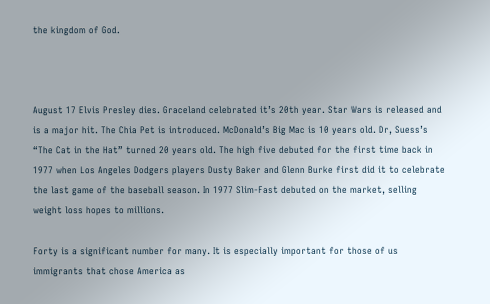the kingdom of God.



August 17 Elvis Presley dies. Graceland celebrated it’s 20th year. Star Wars is released and is a major hit. The Chia Pet is introduced. McDonald’s Big Mac is 10 years old. Dr, Suess’s “The Cat in the Hat” turned 20 years old. The high five debuted for the first time back in 1977 when Los Angeles Dodgers players Dusty Baker and Glenn Burke first did it to celebrate the last game of the baseball season. In 1977 Slim-Fast debuted on the market, selling weight loss hopes to millions.

Forty is a significant number for many. It is especially important for those of us immigrants that chose America as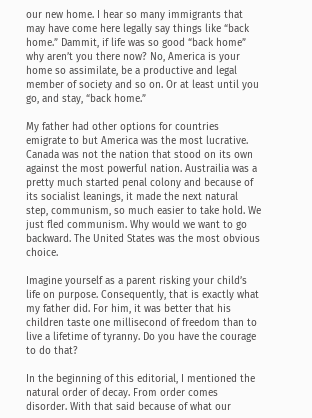our new home. I hear so many immigrants that may have come here legally say things like “back home.” Dammit, if life was so good “back home” why aren’t you there now? No, America is your home so assimilate, be a productive and legal member of society and so on. Or at least until you go, and stay, “back home.”

My father had other options for countries emigrate to but America was the most lucrative. Canada was not the nation that stood on its own against the most powerful nation. Austrailia was a pretty much started penal colony and because of its socialist leanings, it made the next natural step, communism, so much easier to take hold. We just fled communism. Why would we want to go backward. The United States was the most obvious choice.

Imagine yourself as a parent risking your child’s life on purpose. Consequently, that is exactly what my father did. For him, it was better that his children taste one millisecond of freedom than to live a lifetime of tyranny. Do you have the courage to do that?

In the beginning of this editorial, I mentioned the natural order of decay. From order comes disorder. With that said because of what our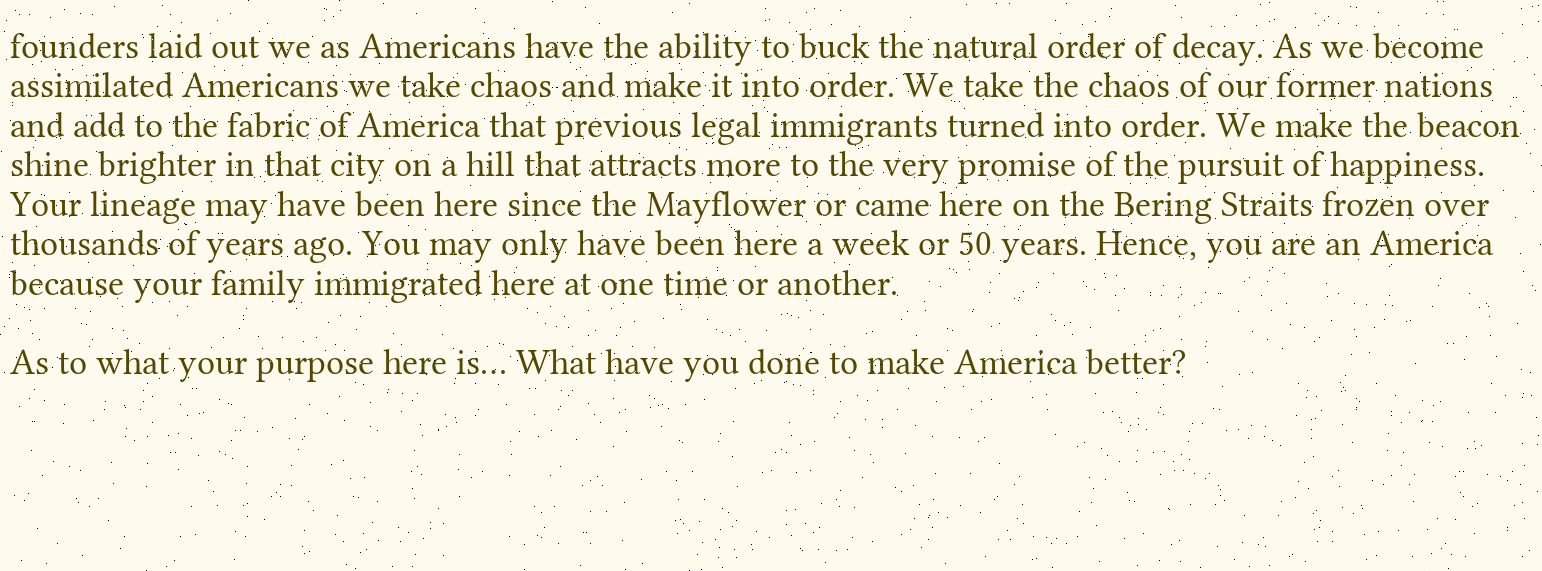founders laid out we as Americans have the ability to buck the natural order of decay. As we become assimilated Americans we take chaos and make it into order. We take the chaos of our former nations and add to the fabric of America that previous legal immigrants turned into order. We make the beacon shine brighter in that city on a hill that attracts more to the very promise of the pursuit of happiness. Your lineage may have been here since the Mayflower or came here on the Bering Straits frozen over thousands of years ago. You may only have been here a week or 50 years. Hence, you are an America because your family immigrated here at one time or another.

As to what your purpose here is… What have you done to make America better?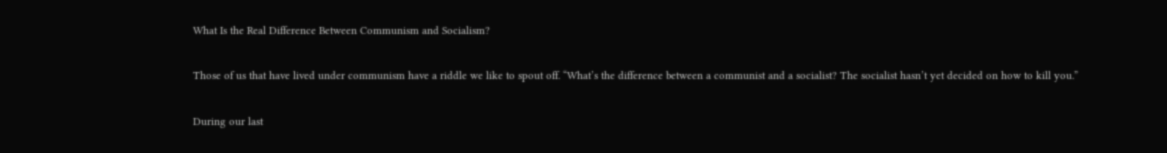What Is the Real Difference Between Communism and Socialism?

Those of us that have lived under communism have a riddle we like to spout off. “What’s the difference between a communist and a socialist? The socialist hasn’t yet decided on how to kill you.”

During our last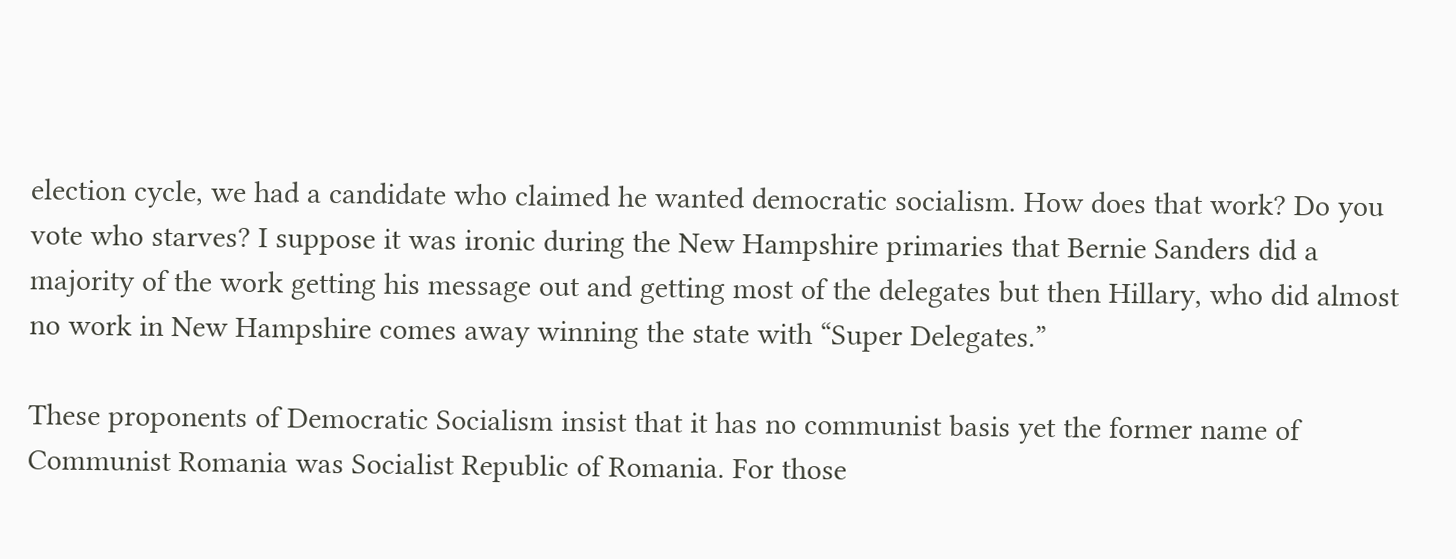election cycle, we had a candidate who claimed he wanted democratic socialism. How does that work? Do you vote who starves? I suppose it was ironic during the New Hampshire primaries that Bernie Sanders did a majority of the work getting his message out and getting most of the delegates but then Hillary, who did almost no work in New Hampshire comes away winning the state with “Super Delegates.”

These proponents of Democratic Socialism insist that it has no communist basis yet the former name of Communist Romania was Socialist Republic of Romania. For those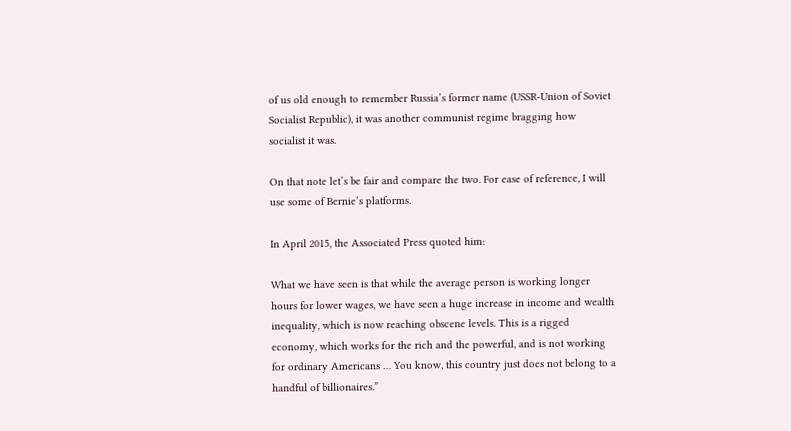of us old enough to remember Russia’s former name (USSR-Union of Soviet Socialist Republic), it was another communist regime bragging how socialist it was.

On that note let’s be fair and compare the two. For ease of reference, I will use some of Bernie’s platforms.

In April 2015, the Associated Press quoted him:

What we have seen is that while the average person is working longer hours for lower wages, we have seen a huge increase in income and wealth inequality, which is now reaching obscene levels. This is a rigged economy, which works for the rich and the powerful, and is not working for ordinary Americans … You know, this country just does not belong to a handful of billionaires.”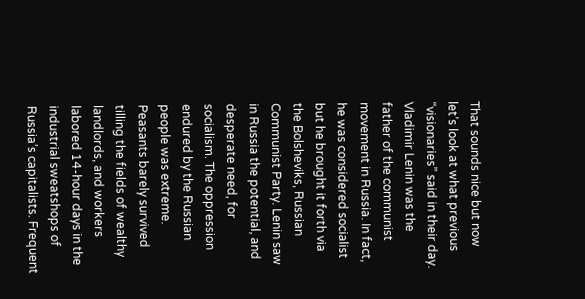That sounds nice but now let’s look at what previous “visionaries” said in their day. Vladimir Lenin was the father of the communist movement in Russia. In fact, he was considered socialist but he brought it forth via the Bolsheviks, Russian Communist Party. Lenin saw in Russia the potential, and desperate need, for socialism. The oppression endured by the Russian people was extreme. Peasants barely survived tilling the fields of wealthy landlords, and workers labored 14-hour days in the industrial sweatshops of Russia’s capitalists. Frequent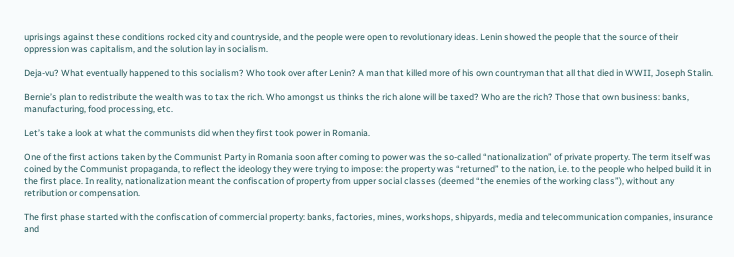uprisings against these conditions rocked city and countryside, and the people were open to revolutionary ideas. Lenin showed the people that the source of their oppression was capitalism, and the solution lay in socialism.

Deja-vu? What eventually happened to this socialism? Who took over after Lenin? A man that killed more of his own countryman that all that died in WWII, Joseph Stalin.

Bernie’s plan to redistribute the wealth was to tax the rich. Who amongst us thinks the rich alone will be taxed? Who are the rich? Those that own business: banks, manufacturing, food processing, etc.

Let’s take a look at what the communists did when they first took power in Romania.

One of the first actions taken by the Communist Party in Romania soon after coming to power was the so-called “nationalization” of private property. The term itself was coined by the Communist propaganda, to reflect the ideology they were trying to impose: the property was “returned” to the nation, i.e. to the people who helped build it in the first place. In reality, nationalization meant the confiscation of property from upper social classes (deemed “the enemies of the working class”), without any retribution or compensation.

The first phase started with the confiscation of commercial property: banks, factories, mines, workshops, shipyards, media and telecommunication companies, insurance and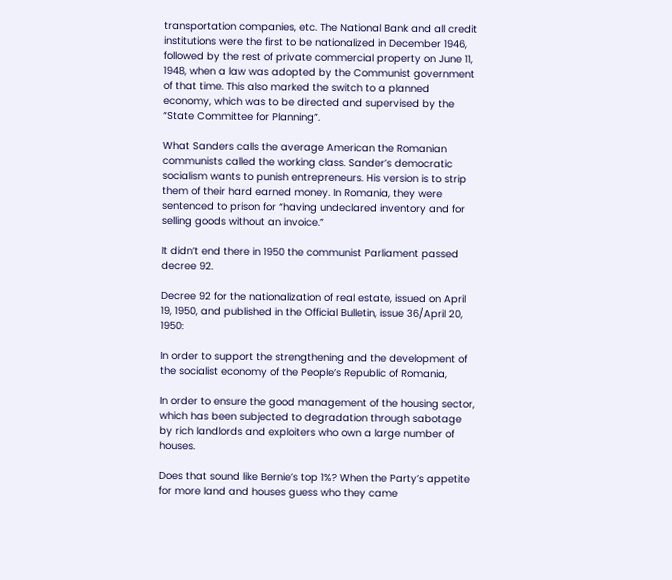transportation companies, etc. The National Bank and all credit institutions were the first to be nationalized in December 1946, followed by the rest of private commercial property on June 11, 1948, when a law was adopted by the Communist government of that time. This also marked the switch to a planned economy, which was to be directed and supervised by the “State Committee for Planning”.

What Sanders calls the average American the Romanian communists called the working class. Sander’s democratic socialism wants to punish entrepreneurs. His version is to strip them of their hard earned money. In Romania, they were sentenced to prison for “having undeclared inventory and for selling goods without an invoice.”

It didn’t end there in 1950 the communist Parliament passed decree 92.

Decree 92 for the nationalization of real estate, issued on April 19, 1950, and published in the Official Bulletin, issue 36/April 20, 1950:

In order to support the strengthening and the development of the socialist economy of the People’s Republic of Romania,

In order to ensure the good management of the housing sector, which has been subjected to degradation through sabotage by rich landlords and exploiters who own a large number of houses.

Does that sound like Bernie’s top 1%? When the Party’s appetite for more land and houses guess who they came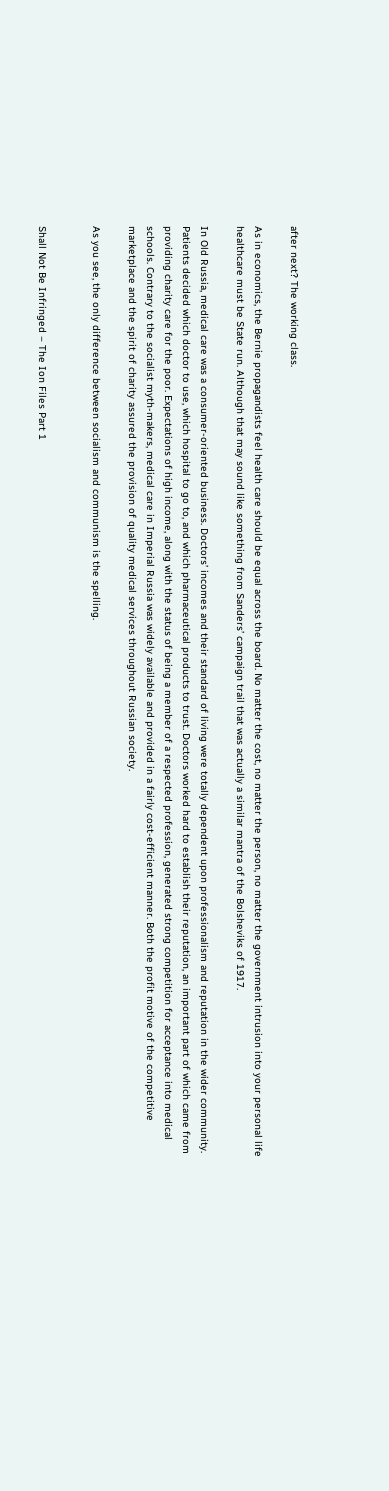after next? The working class.

As in economics, the Bernie propagandists feel health care should be equal across the board. No matter the cost, no matter the person, no matter the government intrusion into your personal life healthcare must be State run. Although that may sound like something from Sanders’ campaign trail that was actually a similar mantra of the Bolsheviks of 1917.

In Old Russia, medical care was a consumer-oriented business. Doctors’ incomes and their standard of living were totally dependent upon professionalism and reputation in the wider community. Patients decided which doctor to use, which hospital to go to, and which pharmaceutical products to trust. Doctors worked hard to establish their reputation, an important part of which came from providing charity care for the poor. Expectations of high income, along with the status of being a member of a respected profession, generated strong competition for acceptance into medical schools. Contrary to the socialist myth-makers, medical care in Imperial Russia was widely available and provided in a fairly cost-efficient manner. Both the profit motive of the competitive marketplace and the spirit of charity assured the provision of quality medical services throughout Russian society.

As you see, the only difference between socialism and communism is the spelling.


Shall Not Be Infringed – The Ion Files Part 1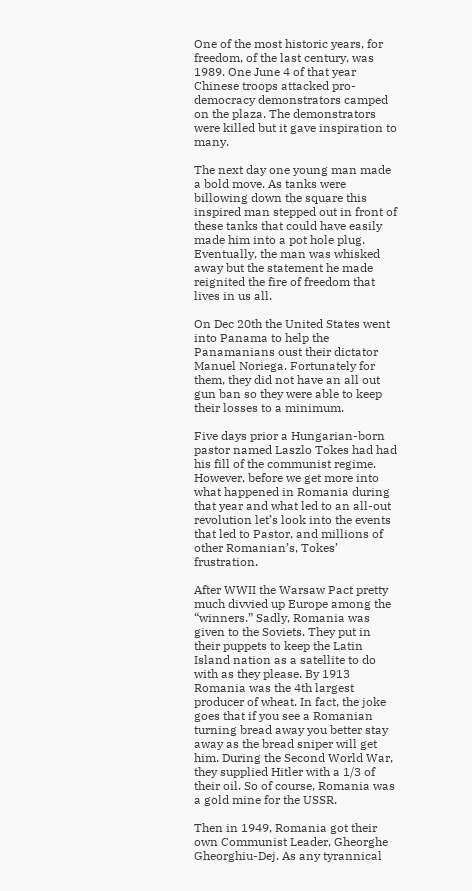One of the most historic years, for freedom, of the last century, was 1989. One June 4 of that year Chinese troops attacked pro-democracy demonstrators camped on the plaza. The demonstrators were killed but it gave inspiration to many.

The next day one young man made a bold move. As tanks were billowing down the square this inspired man stepped out in front of these tanks that could have easily made him into a pot hole plug. Eventually, the man was whisked away but the statement he made reignited the fire of freedom that lives in us all.

On Dec 20th the United States went into Panama to help the Panamanians oust their dictator Manuel Noriega. Fortunately for them, they did not have an all out gun ban so they were able to keep their losses to a minimum.

Five days prior a Hungarian-born pastor named Laszlo Tokes had had his fill of the communist regime. However, before we get more into what happened in Romania during that year and what led to an all-out revolution let’s look into the events that led to Pastor, and millions of other Romanian’s, Tokes’ frustration.

After WWII the Warsaw Pact pretty much divvied up Europe among the “winners.” Sadly, Romania was given to the Soviets. They put in their puppets to keep the Latin Island nation as a satellite to do with as they please. By 1913 Romania was the 4th largest producer of wheat. In fact, the joke goes that if you see a Romanian turning bread away you better stay away as the bread sniper will get him. During the Second World War, they supplied Hitler with a 1/3 of their oil. So of course, Romania was a gold mine for the USSR.

Then in 1949, Romania got their own Communist Leader, Gheorghe Gheorghiu-Dej. As any tyrannical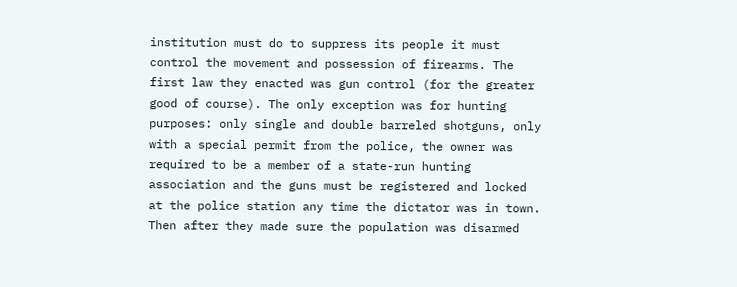institution must do to suppress its people it must control the movement and possession of firearms. The first law they enacted was gun control (for the greater good of course). The only exception was for hunting purposes: only single and double barreled shotguns, only with a special permit from the police, the owner was required to be a member of a state-run hunting association and the guns must be registered and locked at the police station any time the dictator was in town. Then after they made sure the population was disarmed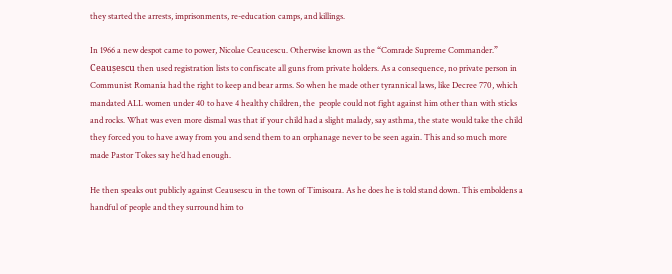they started the arrests, imprisonments, re-education camps, and killings.

In 1966 a new despot came to power, Nicolae Ceaucescu. Otherwise known as the “Comrade Supreme Commander.” Ceaușescu then used registration lists to confiscate all guns from private holders. As a consequence, no private person in Communist Romania had the right to keep and bear arms. So when he made other tyrannical laws, like Decree 770, which mandated ALL women under 40 to have 4 healthy children, the  people could not fight against him other than with sticks and rocks. What was even more dismal was that if your child had a slight malady, say asthma, the state would take the child they forced you to have away from you and send them to an orphanage never to be seen again. This and so much more made Pastor Tokes say he’d had enough.

He then speaks out publicly against Ceausescu in the town of Timisoara. As he does he is told stand down. This emboldens a handful of people and they surround him to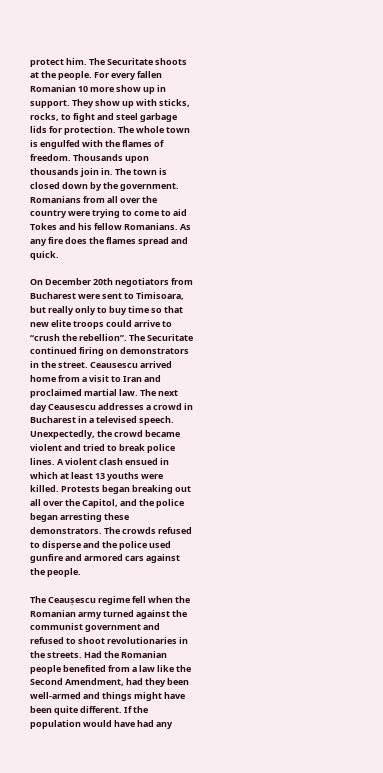protect him. The Securitate shoots at the people. For every fallen Romanian 10 more show up in support. They show up with sticks, rocks, to fight and steel garbage lids for protection. The whole town is engulfed with the flames of freedom. Thousands upon thousands join in. The town is closed down by the government. Romanians from all over the country were trying to come to aid Tokes and his fellow Romanians. As any fire does the flames spread and quick.

On December 20th negotiators from Bucharest were sent to Timisoara, but really only to buy time so that new elite troops could arrive to “crush the rebellion”. The Securitate continued firing on demonstrators in the street. Ceausescu arrived home from a visit to Iran and proclaimed martial law. The next day Ceausescu addresses a crowd in Bucharest in a televised speech. Unexpectedly, the crowd became violent and tried to break police lines. A violent clash ensued in which at least 13 youths were killed. Protests began breaking out all over the Capitol, and the police began arresting these demonstrators. The crowds refused to disperse and the police used gunfire and armored cars against the people.

The Ceaușescu regime fell when the Romanian army turned against the communist government and refused to shoot revolutionaries in the streets. Had the Romanian people benefited from a law like the Second Amendment, had they been well-armed and things might have been quite different. If the population would have had any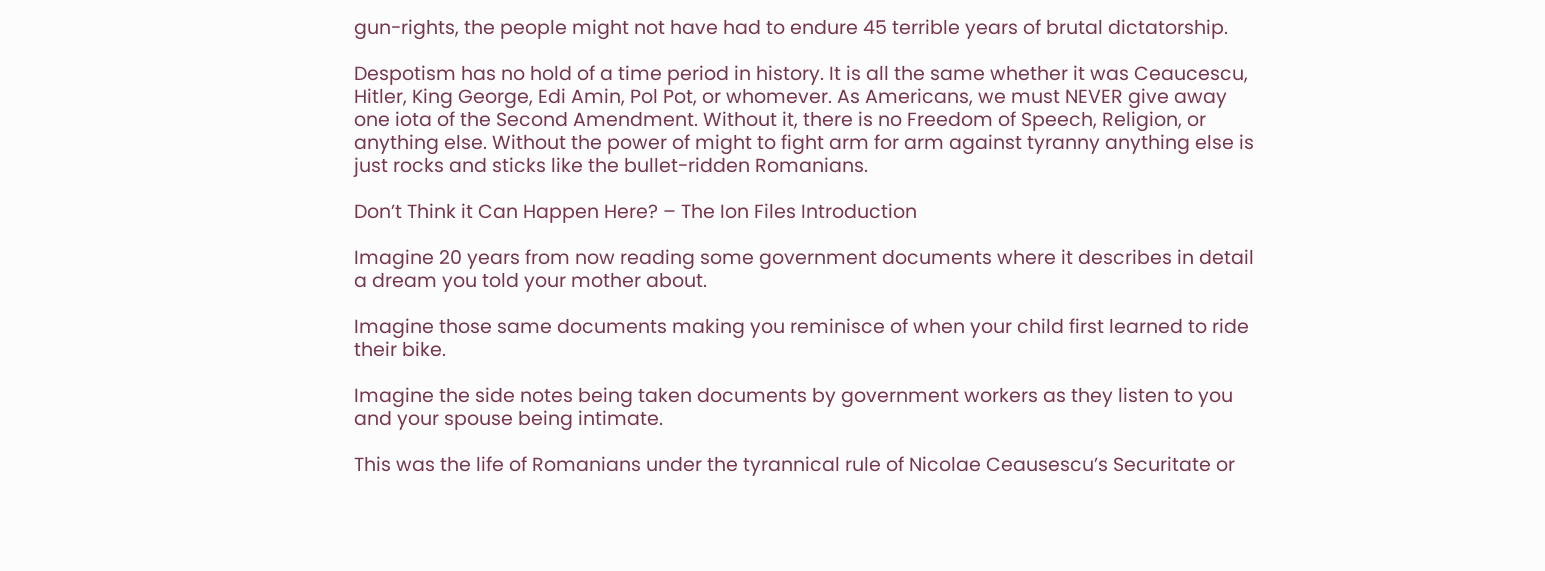gun-rights, the people might not have had to endure 45 terrible years of brutal dictatorship.

Despotism has no hold of a time period in history. It is all the same whether it was Ceaucescu, Hitler, King George, Edi Amin, Pol Pot, or whomever. As Americans, we must NEVER give away one iota of the Second Amendment. Without it, there is no Freedom of Speech, Religion, or anything else. Without the power of might to fight arm for arm against tyranny anything else is just rocks and sticks like the bullet-ridden Romanians.

Don’t Think it Can Happen Here? – The Ion Files Introduction

Imagine 20 years from now reading some government documents where it describes in detail a dream you told your mother about.

Imagine those same documents making you reminisce of when your child first learned to ride their bike.

Imagine the side notes being taken documents by government workers as they listen to you and your spouse being intimate.

This was the life of Romanians under the tyrannical rule of Nicolae Ceausescu’s Securitate or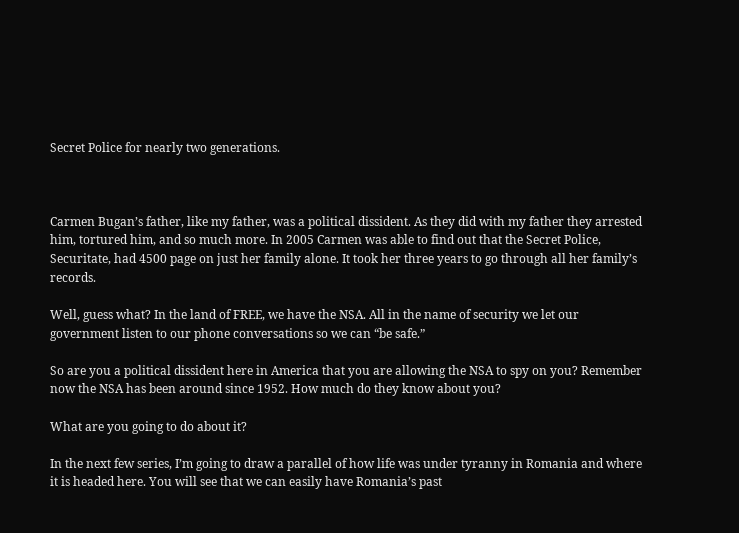Secret Police for nearly two generations.



Carmen Bugan’s father, like my father, was a political dissident. As they did with my father they arrested him, tortured him, and so much more. In 2005 Carmen was able to find out that the Secret Police, Securitate, had 4500 page on just her family alone. It took her three years to go through all her family’s records.

Well, guess what? In the land of FREE, we have the NSA. All in the name of security we let our government listen to our phone conversations so we can “be safe.”

So are you a political dissident here in America that you are allowing the NSA to spy on you? Remember now the NSA has been around since 1952. How much do they know about you?

What are you going to do about it?

In the next few series, I’m going to draw a parallel of how life was under tyranny in Romania and where it is headed here. You will see that we can easily have Romania’s past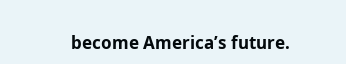become America’s future.